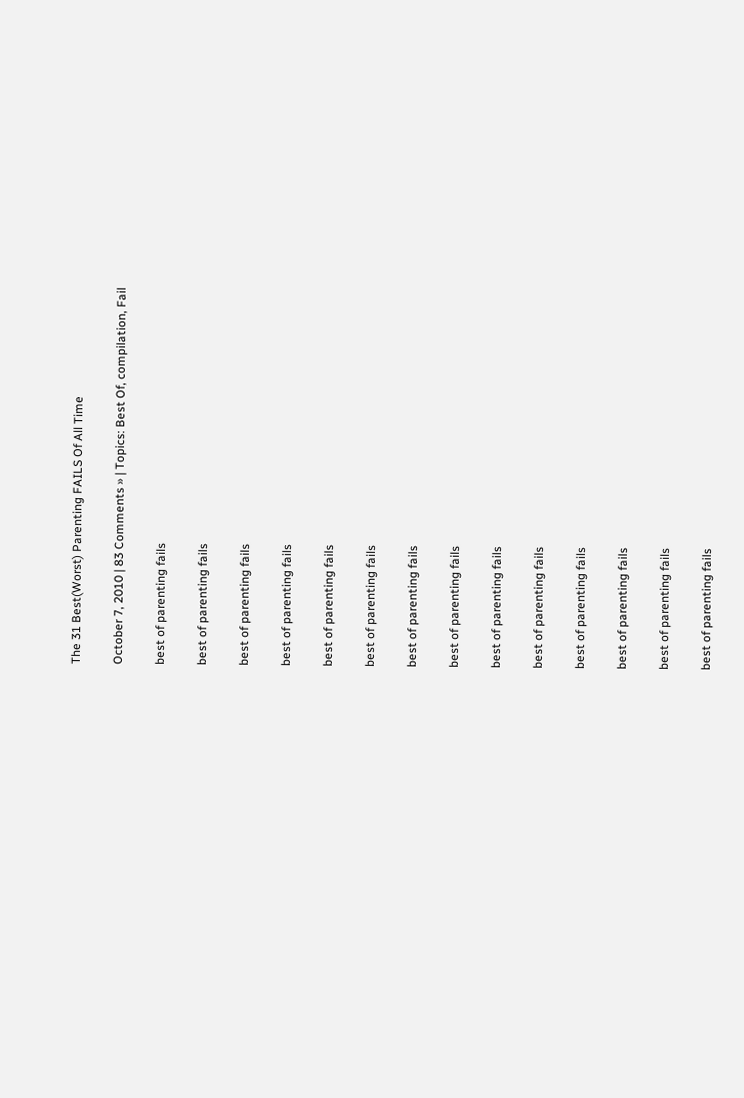The 31 Best(Worst) Parenting FAILS Of All Time

October 7, 2010 | 83 Comments » | Topics: Best Of, compilation, Fail

best of parenting fails

best of parenting fails

best of parenting fails

best of parenting fails

best of parenting fails

best of parenting fails

best of parenting fails

best of parenting fails

best of parenting fails

best of parenting fails

best of parenting fails

best of parenting fails

best of parenting fails

best of parenting fails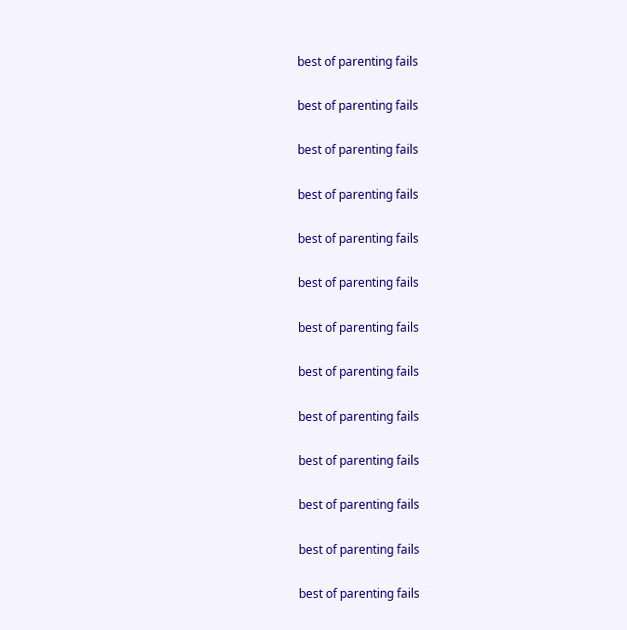best of parenting fails

best of parenting fails

best of parenting fails

best of parenting fails

best of parenting fails

best of parenting fails

best of parenting fails

best of parenting fails

best of parenting fails

best of parenting fails

best of parenting fails

best of parenting fails

best of parenting fails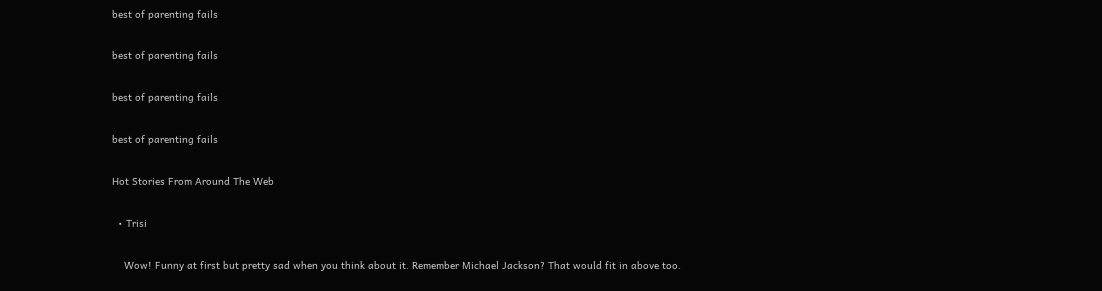best of parenting fails

best of parenting fails

best of parenting fails

best of parenting fails

Hot Stories From Around The Web

  • Trisi

    Wow! Funny at first but pretty sad when you think about it. Remember Michael Jackson? That would fit in above too.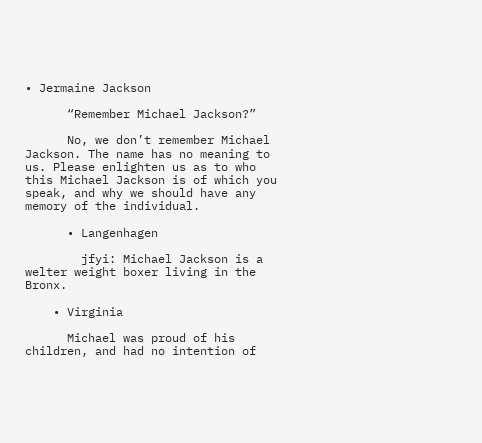• Jermaine Jackson

      “Remember Michael Jackson?”

      No, we don’t remember Michael Jackson. The name has no meaning to us. Please enlighten us as to who this Michael Jackson is of which you speak, and why we should have any memory of the individual.

      • Langenhagen

        jfyi: Michael Jackson is a welter weight boxer living in the Bronx.

    • Virginia

      Michael was proud of his children, and had no intention of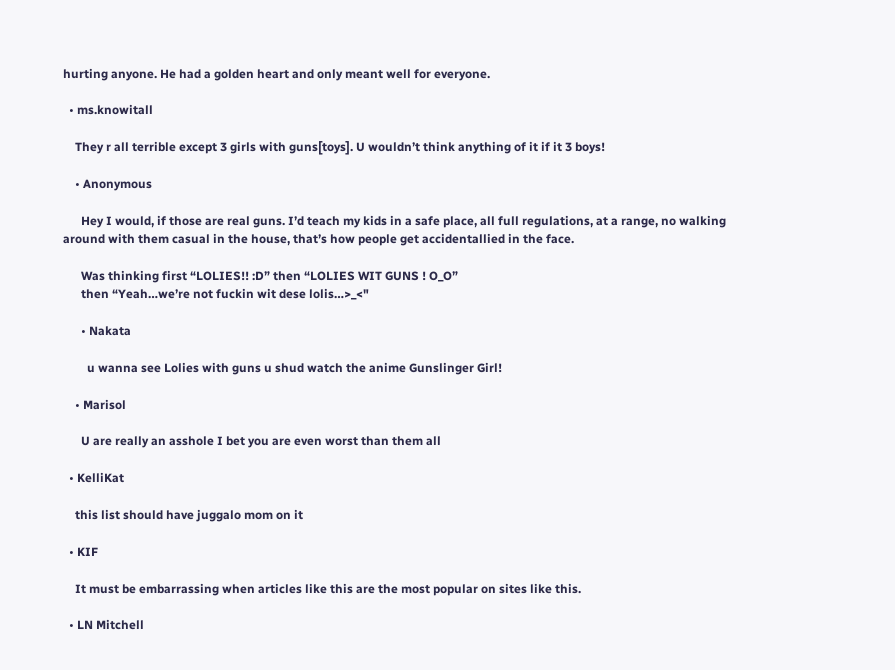hurting anyone. He had a golden heart and only meant well for everyone.

  • ms.knowitall

    They r all terrible except 3 girls with guns[toys]. U wouldn’t think anything of it if it 3 boys!

    • Anonymous

      Hey I would, if those are real guns. I’d teach my kids in a safe place, all full regulations, at a range, no walking around with them casual in the house, that’s how people get accidentallied in the face.

      Was thinking first “LOLIES!! :D” then “LOLIES WIT GUNS ! O_O”
      then “Yeah…we’re not fuckin wit dese lolis…>_<"

      • Nakata

        u wanna see Lolies with guns u shud watch the anime Gunslinger Girl!

    • Marisol

      U are really an asshole I bet you are even worst than them all

  • KelliKat

    this list should have juggalo mom on it

  • KIF

    It must be embarrassing when articles like this are the most popular on sites like this.

  • LN Mitchell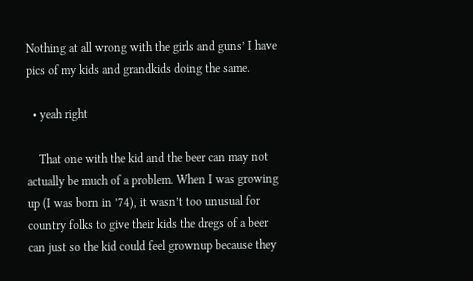Nothing at all wrong with the girls and guns’ I have pics of my kids and grandkids doing the same.

  • yeah right

    That one with the kid and the beer can may not actually be much of a problem. When I was growing up (I was born in ’74), it wasn’t too unusual for country folks to give their kids the dregs of a beer can just so the kid could feel grownup because they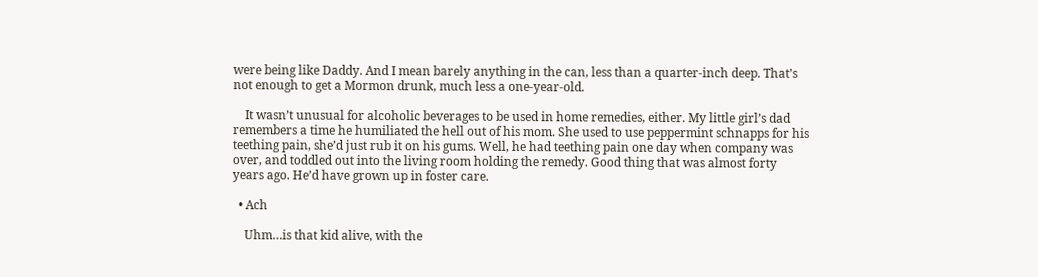were being like Daddy. And I mean barely anything in the can, less than a quarter-inch deep. That’s not enough to get a Mormon drunk, much less a one-year-old.

    It wasn’t unusual for alcoholic beverages to be used in home remedies, either. My little girl’s dad remembers a time he humiliated the hell out of his mom. She used to use peppermint schnapps for his teething pain, she’d just rub it on his gums. Well, he had teething pain one day when company was over, and toddled out into the living room holding the remedy. Good thing that was almost forty years ago. He’d have grown up in foster care.

  • Ach

    Uhm…is that kid alive, with the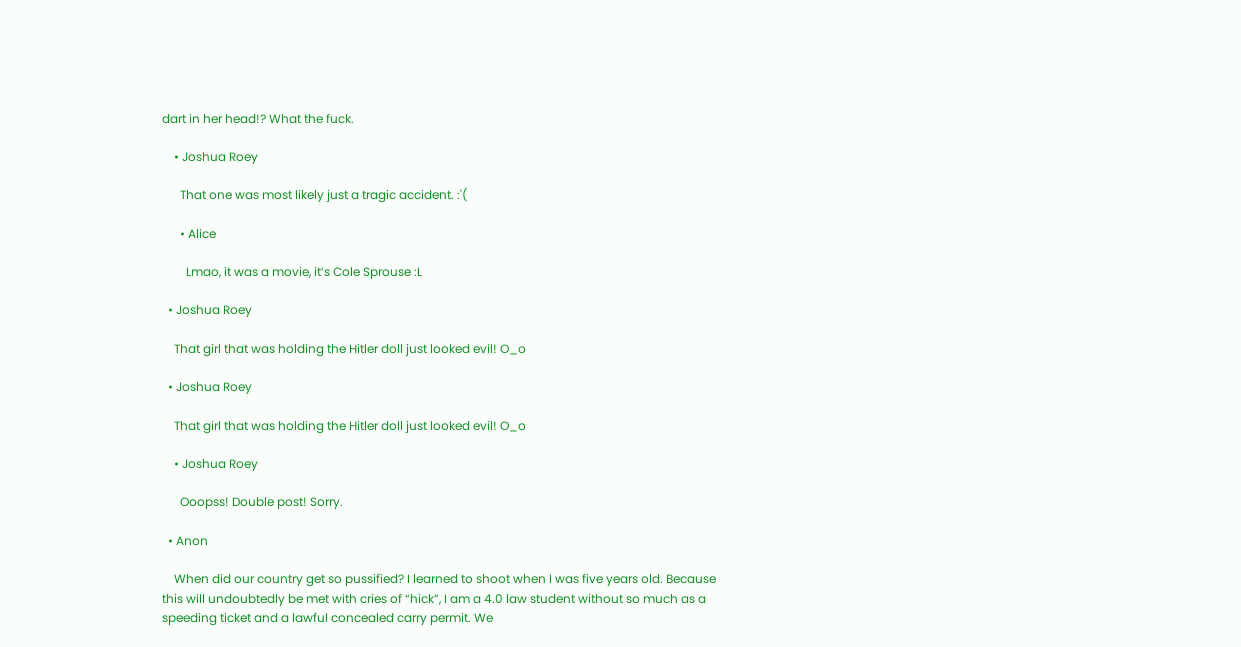dart in her head!? What the fuck.

    • Joshua Roey

      That one was most likely just a tragic accident. :'(

      • Alice

        Lmao, it was a movie, it’s Cole Sprouse :L

  • Joshua Roey

    That girl that was holding the Hitler doll just looked evil! O_o

  • Joshua Roey

    That girl that was holding the Hitler doll just looked evil! O_o

    • Joshua Roey

      Ooopss! Double post! Sorry.

  • Anon

    When did our country get so pussified? I learned to shoot when I was five years old. Because this will undoubtedly be met with cries of “hick”, I am a 4.0 law student without so much as a speeding ticket and a lawful concealed carry permit. We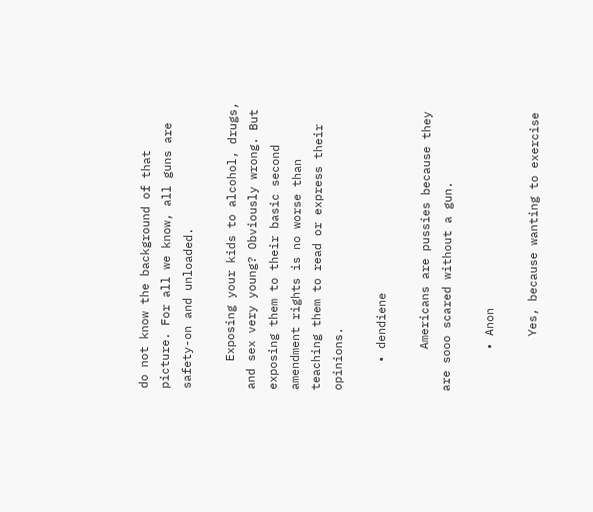do not know the background of that picture. For all we know, all guns are safety-on and unloaded.

    Exposing your kids to alcohol, drugs, and sex very young? Obviously wrong. But exposing them to their basic second amendment rights is no worse than teaching them to read or express their opinions.

    • dendiene

      Americans are pussies because they are sooo scared without a gun.

      • Anon

        Yes, because wanting to exercise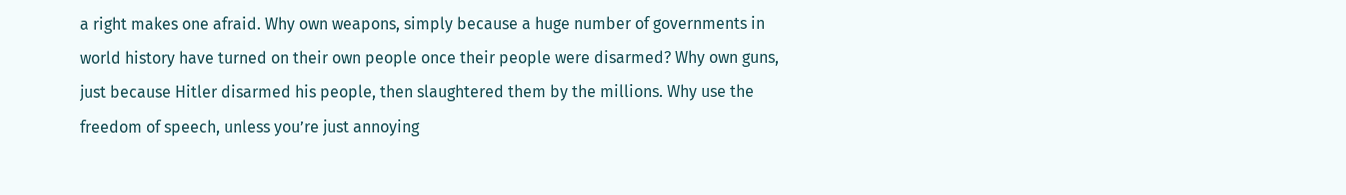a right makes one afraid. Why own weapons, simply because a huge number of governments in world history have turned on their own people once their people were disarmed? Why own guns, just because Hitler disarmed his people, then slaughtered them by the millions. Why use the freedom of speech, unless you’re just annoying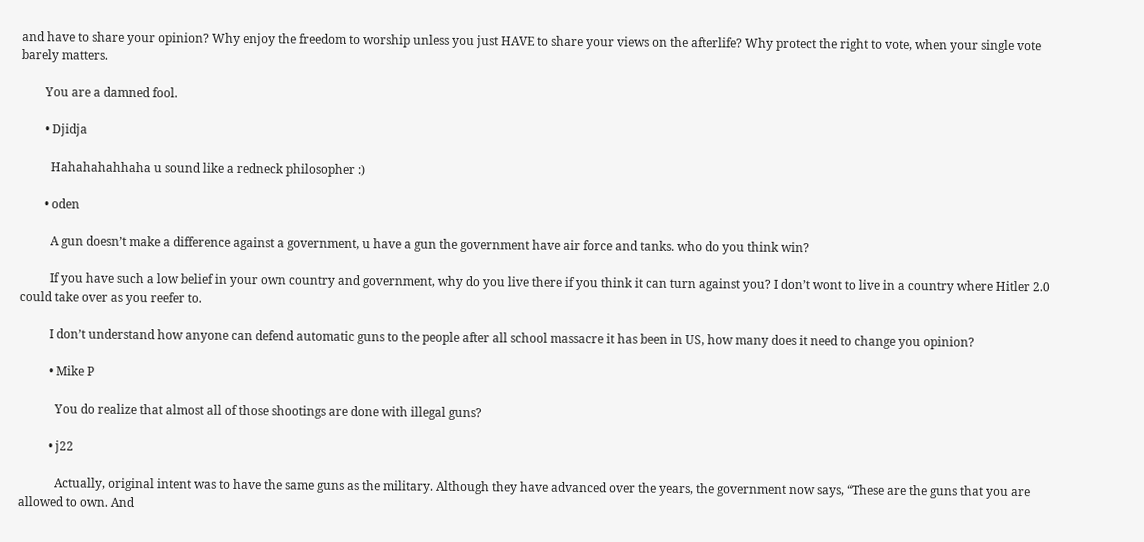and have to share your opinion? Why enjoy the freedom to worship unless you just HAVE to share your views on the afterlife? Why protect the right to vote, when your single vote barely matters.

        You are a damned fool.

        • Djidja

          Hahahahahhaha u sound like a redneck philosopher :)

        • oden

          A gun doesn’t make a difference against a government, u have a gun the government have air force and tanks. who do you think win?

          If you have such a low belief in your own country and government, why do you live there if you think it can turn against you? I don’t wont to live in a country where Hitler 2.0 could take over as you reefer to.

          I don’t understand how anyone can defend automatic guns to the people after all school massacre it has been in US, how many does it need to change you opinion?

          • Mike P

            You do realize that almost all of those shootings are done with illegal guns?

          • j22

            Actually, original intent was to have the same guns as the military. Although they have advanced over the years, the government now says, “These are the guns that you are allowed to own. And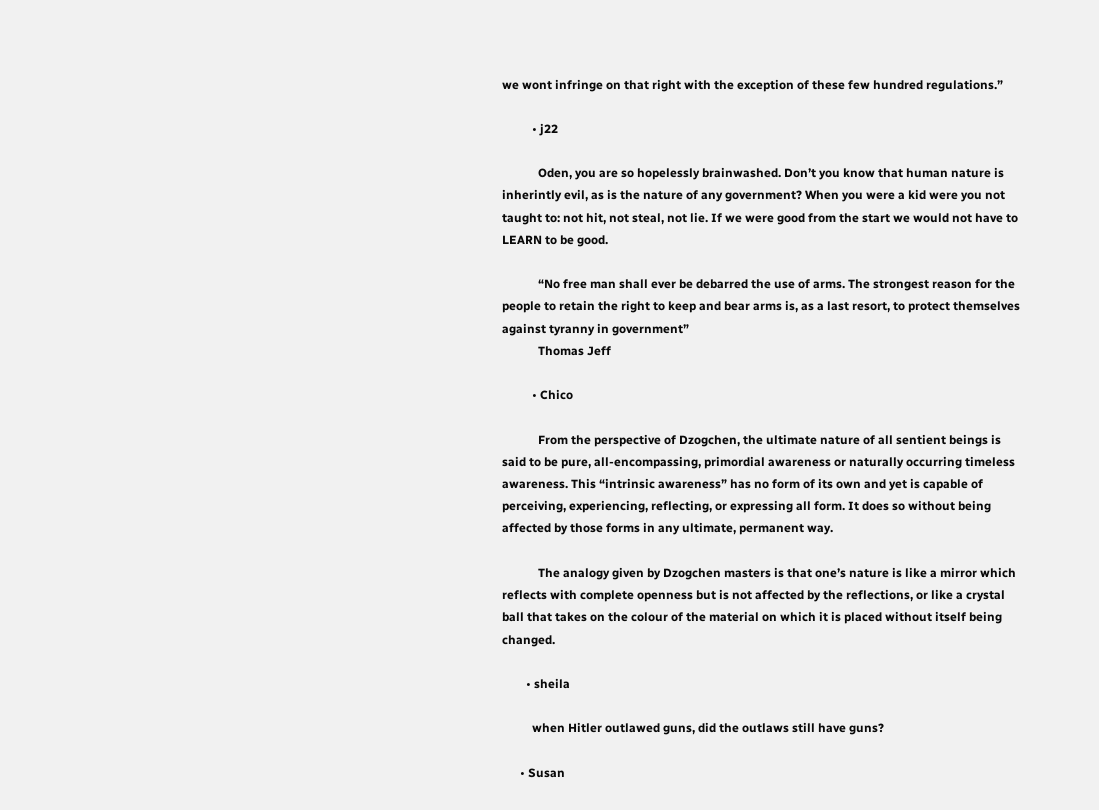we wont infringe on that right with the exception of these few hundred regulations.”

          • j22

            Oden, you are so hopelessly brainwashed. Don’t you know that human nature is inherintly evil, as is the nature of any government? When you were a kid were you not taught to: not hit, not steal, not lie. If we were good from the start we would not have to LEARN to be good.

            “No free man shall ever be debarred the use of arms. The strongest reason for the people to retain the right to keep and bear arms is, as a last resort, to protect themselves against tyranny in government”
            Thomas Jeff

          • Chico

            From the perspective of Dzogchen, the ultimate nature of all sentient beings is said to be pure, all-encompassing, primordial awareness or naturally occurring timeless awareness. This “intrinsic awareness” has no form of its own and yet is capable of perceiving, experiencing, reflecting, or expressing all form. It does so without being affected by those forms in any ultimate, permanent way.

            The analogy given by Dzogchen masters is that one’s nature is like a mirror which reflects with complete openness but is not affected by the reflections, or like a crystal ball that takes on the colour of the material on which it is placed without itself being changed.

        • sheila

          when Hitler outlawed guns, did the outlaws still have guns?

      • Susan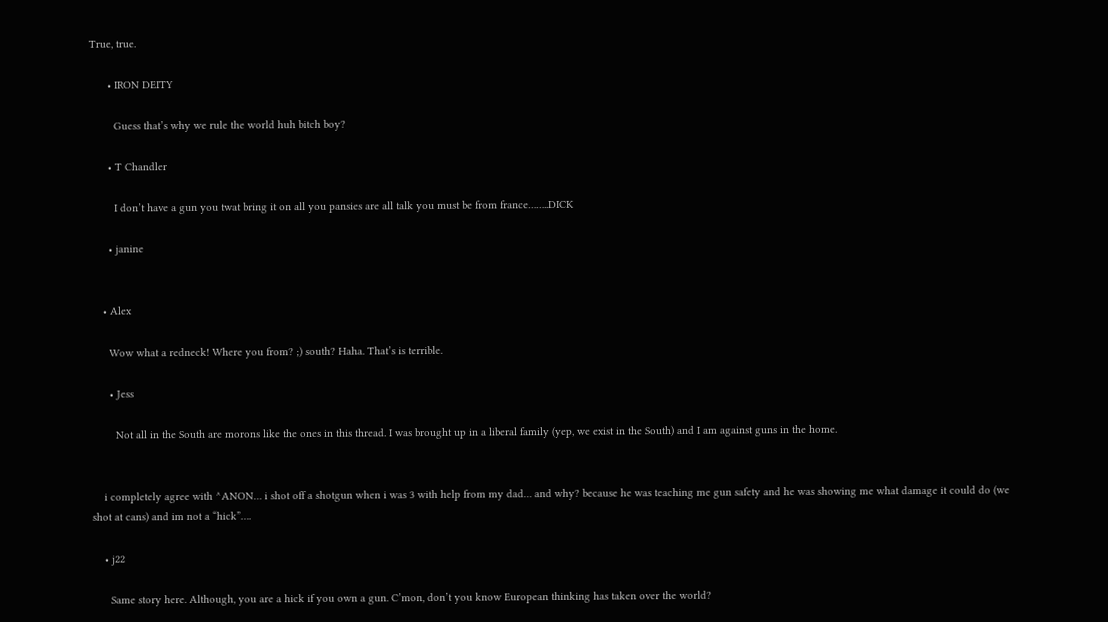True, true.

      • IRON DEITY

        Guess that’s why we rule the world huh bitch boy?

      • T Chandler

        I don’t have a gun you twat bring it on all you pansies are all talk you must be from france……..DICK

      • janine


    • Alex

      Wow what a redneck! Where you from? ;) south? Haha. That’s is terrible.

      • Jess

        Not all in the South are morons like the ones in this thread. I was brought up in a liberal family (yep, we exist in the South) and I am against guns in the home.


    i completely agree with ^ANON… i shot off a shotgun when i was 3 with help from my dad… and why? because he was teaching me gun safety and he was showing me what damage it could do (we shot at cans) and im not a “hick”….

    • j22

      Same story here. Although, you are a hick if you own a gun. C’mon, don’t you know European thinking has taken over the world?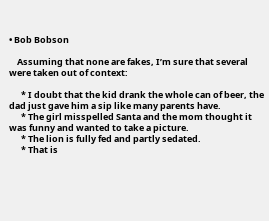• Bob Bobson

    Assuming that none are fakes, I’m sure that several were taken out of context:

      * I doubt that the kid drank the whole can of beer, the dad just gave him a sip like many parents have.
      * The girl misspelled Santa and the mom thought it was funny and wanted to take a picture.
      * The lion is fully fed and partly sedated.
      * That is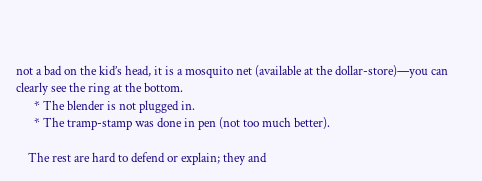not a bad on the kid’s head, it is a mosquito net (available at the dollar-store)—you can clearly see the ring at the bottom.
      * The blender is not plugged in.
      * The tramp-stamp was done in pen (not too much better).

    The rest are hard to defend or explain; they and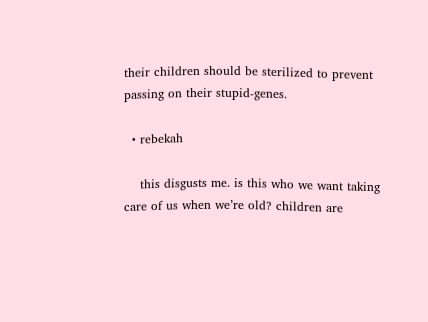their children should be sterilized to prevent passing on their stupid-genes.

  • rebekah

    this disgusts me. is this who we want taking care of us when we’re old? children are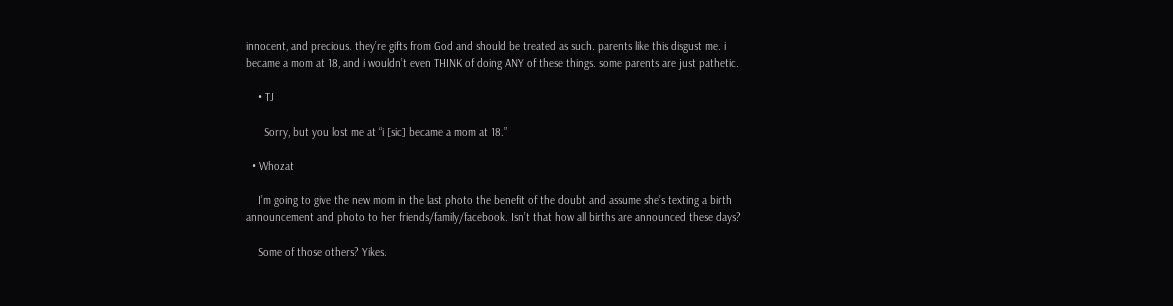innocent, and precious. they’re gifts from God and should be treated as such. parents like this disgust me. i became a mom at 18, and i wouldn’t even THINK of doing ANY of these things. some parents are just pathetic.

    • TJ

      Sorry, but you lost me at “i [sic] became a mom at 18.”

  • Whozat

    I’m going to give the new mom in the last photo the benefit of the doubt and assume she’s texting a birth announcement and photo to her friends/family/facebook. Isn’t that how all births are announced these days?

    Some of those others? Yikes.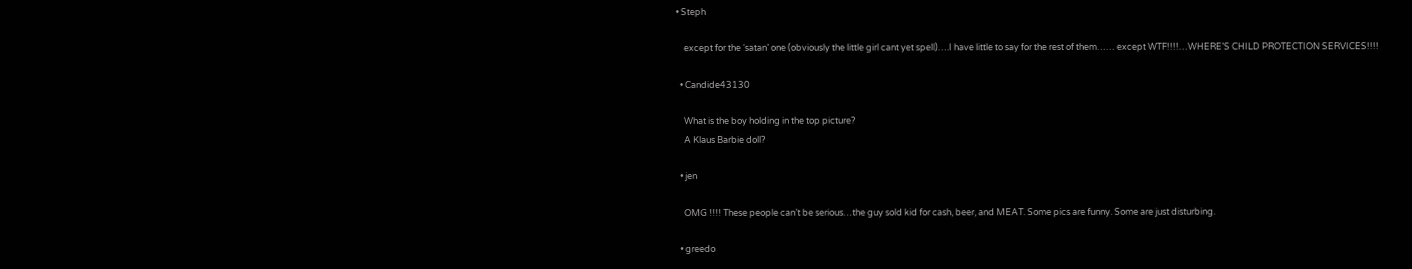• Steph

    except for the ‘satan’ one (obviously the little girl cant yet spell)….I have little to say for the rest of them…… except WTF!!!!…WHERE’S CHILD PROTECTION SERVICES!!!!

  • Candide43130

    What is the boy holding in the top picture?
    A Klaus Barbie doll?

  • jen

    OMG !!!! These people can’t be serious…the guy sold kid for cash, beer, and MEAT. Some pics are funny. Some are just disturbing.

  • greedo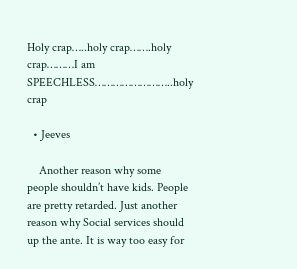Holy crap…..holy crap…….holy crap………I am SPEECHLESS……………………..holy crap

  • Jeeves

    Another reason why some people shouldn’t have kids. People are pretty retarded. Just another reason why Social services should up the ante. It is way too easy for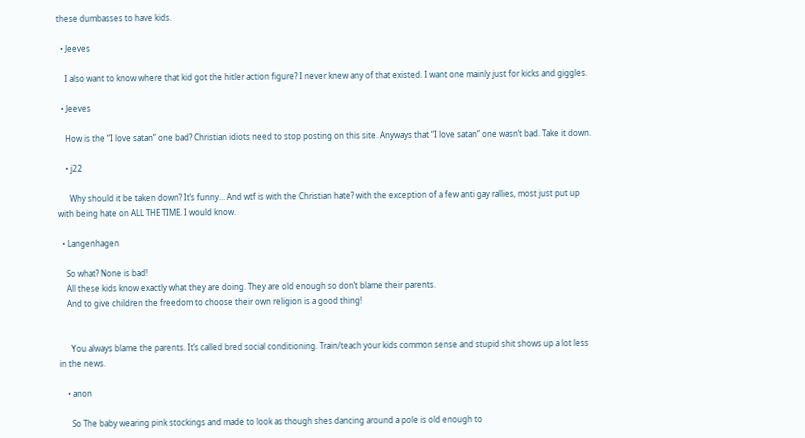these dumbasses to have kids.

  • Jeeves

    I also want to know where that kid got the hitler action figure? I never knew any of that existed. I want one mainly just for kicks and giggles.

  • Jeeves

    How is the “I love satan” one bad? Christian idiots need to stop posting on this site. Anyways that “I love satan” one wasn’t bad. Take it down.

    • j22

      Why should it be taken down? It’s funny… And wtf is with the Christian hate? with the exception of a few anti gay rallies, most just put up with being hate on ALL THE TIME. I would know.

  • Langenhagen

    So what? None is bad!
    All these kids know exactly what they are doing. They are old enough so don’t blame their parents.
    And to give children the freedom to choose their own religion is a good thing!


      You always blame the parents. It’s called bred social conditioning. Train/teach your kids common sense and stupid shit shows up a lot less in the news.

    • anon

      So The baby wearing pink stockings and made to look as though shes dancing around a pole is old enough to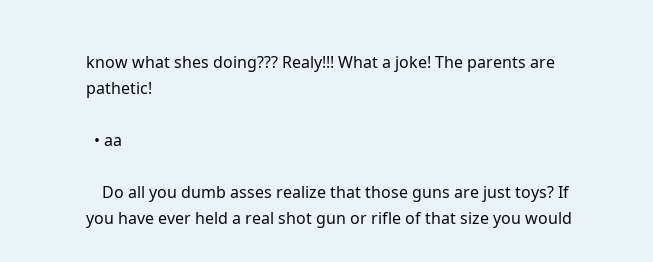know what shes doing??? Realy!!! What a joke! The parents are pathetic!

  • aa

    Do all you dumb asses realize that those guns are just toys? If you have ever held a real shot gun or rifle of that size you would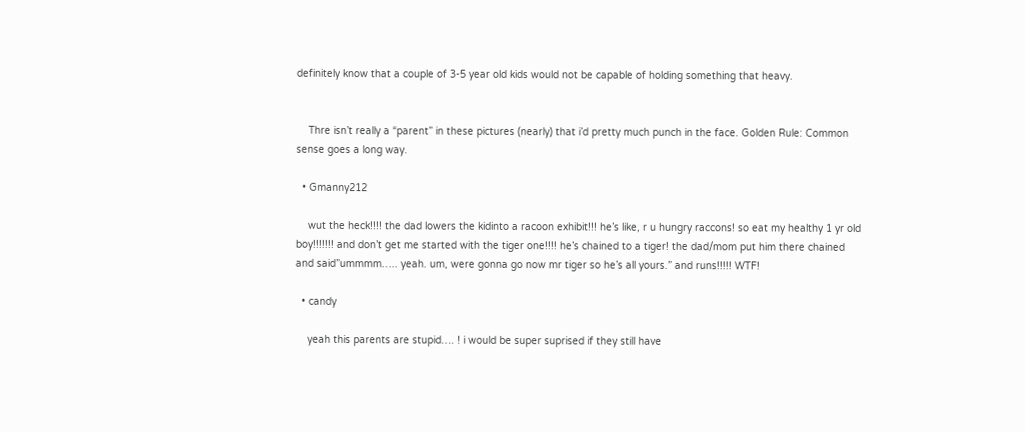definitely know that a couple of 3-5 year old kids would not be capable of holding something that heavy.


    Thre isn’t really a “parent” in these pictures (nearly) that i’d pretty much punch in the face. Golden Rule: Common sense goes a long way.

  • Gmanny212

    wut the heck!!!! the dad lowers the kidinto a racoon exhibit!!! he’s like, r u hungry raccons! so eat my healthy 1 yr old boy!!!!!!! and don’t get me started with the tiger one!!!! he’s chained to a tiger! the dad/mom put him there chained and said”ummmm….. yeah. um, were gonna go now mr tiger so he’s all yours.” and runs!!!!! WTF!

  • candy

    yeah this parents are stupid…. ! i would be super suprised if they still have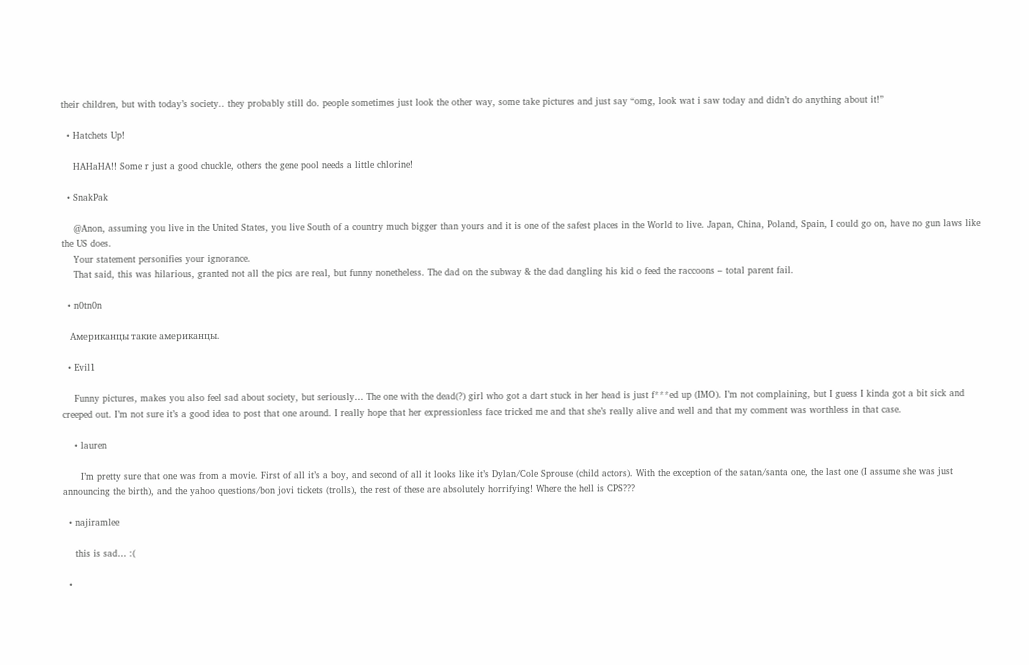their children, but with today’s society.. they probably still do. people sometimes just look the other way, some take pictures and just say “omg, look wat i saw today and didn’t do anything about it!”

  • Hatchets Up!

    HAHaHA!! Some r just a good chuckle, others the gene pool needs a little chlorine!

  • SnakPak

    @Anon, assuming you live in the United States, you live South of a country much bigger than yours and it is one of the safest places in the World to live. Japan, China, Poland, Spain, I could go on, have no gun laws like the US does.
    Your statement personifies your ignorance.
    That said, this was hilarious, granted not all the pics are real, but funny nonetheless. The dad on the subway & the dad dangling his kid o feed the raccoons – total parent fail.

  • n0tn0n

    Американцы такие американцы.

  • Evil1

    Funny pictures, makes you also feel sad about society, but seriously… The one with the dead(?) girl who got a dart stuck in her head is just f***ed up (IMO). I’m not complaining, but I guess I kinda got a bit sick and creeped out. I’m not sure it’s a good idea to post that one around. I really hope that her expressionless face tricked me and that she’s really alive and well and that my comment was worthless in that case.

    • lauren

      I’m pretty sure that one was from a movie. First of all it’s a boy, and second of all it looks like it’s Dylan/Cole Sprouse (child actors). With the exception of the satan/santa one, the last one (I assume she was just announcing the birth), and the yahoo questions/bon jovi tickets (trolls), the rest of these are absolutely horrifying! Where the hell is CPS???

  • najiramlee

    this is sad… :(

  •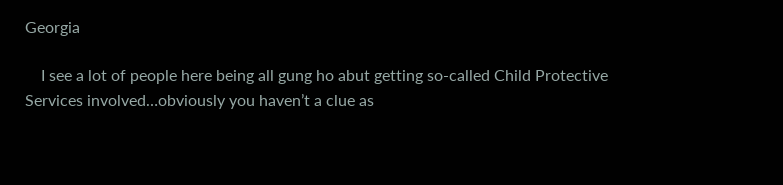Georgia

    I see a lot of people here being all gung ho abut getting so-called Child Protective Services involved…obviously you haven’t a clue as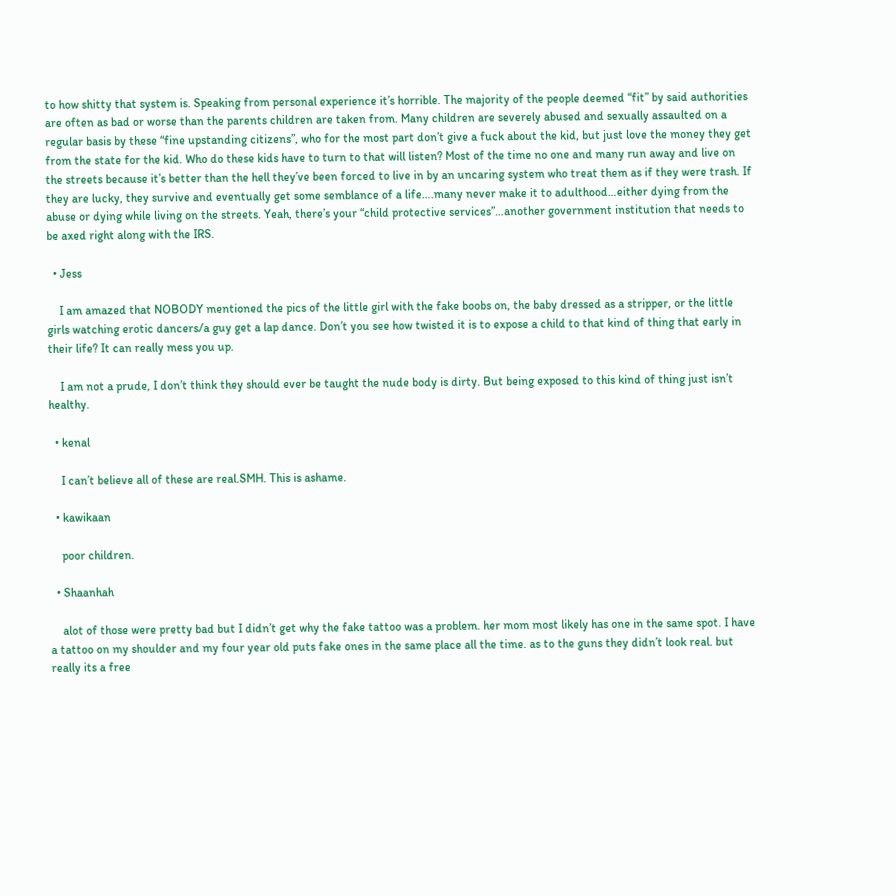to how shitty that system is. Speaking from personal experience it’s horrible. The majority of the people deemed “fit” by said authorities are often as bad or worse than the parents children are taken from. Many children are severely abused and sexually assaulted on a regular basis by these “fine upstanding citizens”, who for the most part don’t give a fuck about the kid, but just love the money they get from the state for the kid. Who do these kids have to turn to that will listen? Most of the time no one and many run away and live on the streets because it’s better than the hell they’ve been forced to live in by an uncaring system who treat them as if they were trash. If they are lucky, they survive and eventually get some semblance of a life….many never make it to adulthood…either dying from the abuse or dying while living on the streets. Yeah, there’s your “child protective services”…another government institution that needs to be axed right along with the IRS.

  • Jess

    I am amazed that NOBODY mentioned the pics of the little girl with the fake boobs on, the baby dressed as a stripper, or the little girls watching erotic dancers/a guy get a lap dance. Don’t you see how twisted it is to expose a child to that kind of thing that early in their life? It can really mess you up.

    I am not a prude, I don’t think they should ever be taught the nude body is dirty. But being exposed to this kind of thing just isn’t healthy.

  • kenal

    I can’t believe all of these are real.SMH. This is ashame.

  • kawikaan

    poor children.

  • Shaanhah

    alot of those were pretty bad but I didn’t get why the fake tattoo was a problem. her mom most likely has one in the same spot. I have a tattoo on my shoulder and my four year old puts fake ones in the same place all the time. as to the guns they didn’t look real. but really its a free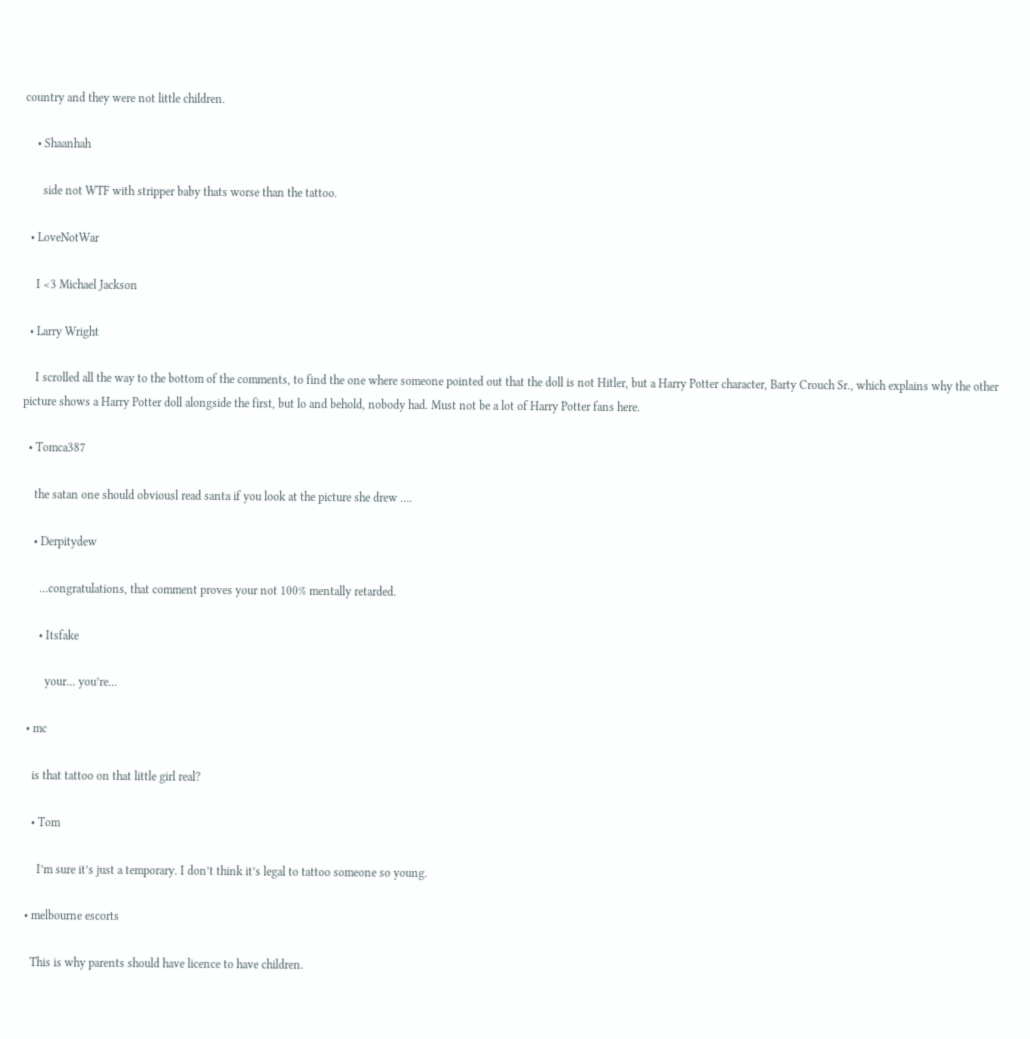country and they were not little children.

    • Shaanhah

      side not WTF with stripper baby thats worse than the tattoo.

  • LoveNotWar

    I <3 Michael Jackson

  • Larry Wright

    I scrolled all the way to the bottom of the comments, to find the one where someone pointed out that the doll is not Hitler, but a Harry Potter character, Barty Crouch Sr., which explains why the other picture shows a Harry Potter doll alongside the first, but lo and behold, nobody had. Must not be a lot of Harry Potter fans here.

  • Tomca387

    the satan one should obviousl read santa if you look at the picture she drew ….

    • Derpitydew

      …congratulations, that comment proves your not 100% mentally retarded.

      • Itsfake

        your… you’re…

  • mc

    is that tattoo on that little girl real?

    • Tom

      I’m sure it’s just a temporary. I don’t think it’s legal to tattoo someone so young.

  • melbourne escorts

    This is why parents should have licence to have children.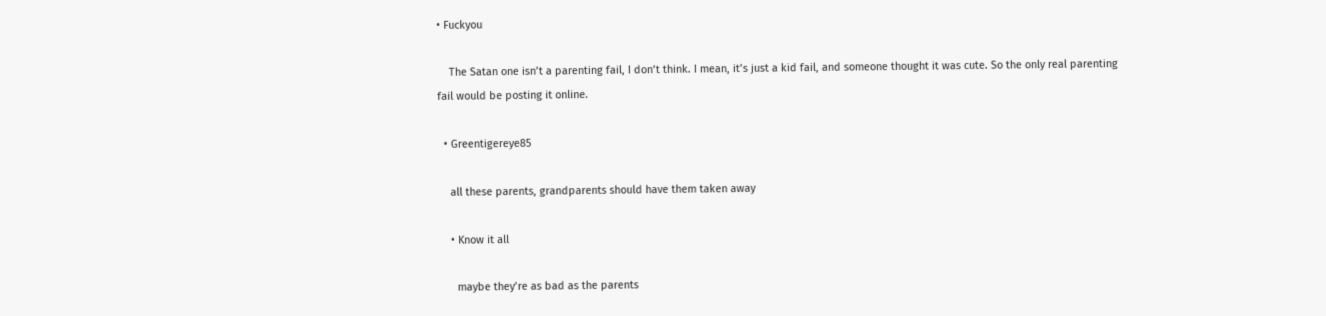• Fuckyou

    The Satan one isn’t a parenting fail, I don’t think. I mean, it’s just a kid fail, and someone thought it was cute. So the only real parenting fail would be posting it online.

  • Greentigereye85

    all these parents, grandparents should have them taken away

    • Know it all

      maybe they’re as bad as the parents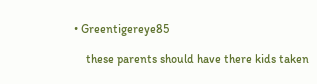• Greentigereye85

    these parents should have there kids taken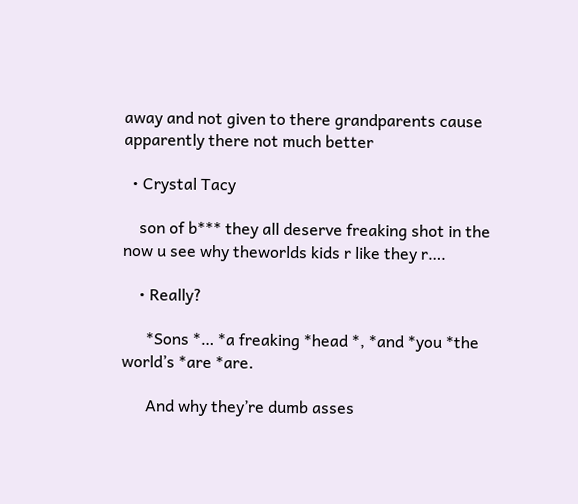away and not given to there grandparents cause apparently there not much better

  • Crystal Tacy

    son of b*** they all deserve freaking shot in the now u see why theworlds kids r like they r….

    • Really?

      *Sons *… *a freaking *head *, *and *you *the world’s *are *are.

      And why they’re dumb asses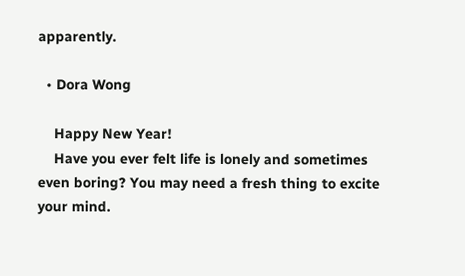apparently.

  • Dora Wong

    Happy New Year!
    Have you ever felt life is lonely and sometimes even boring? You may need a fresh thing to excite your mind.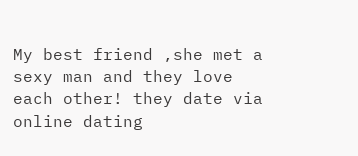My best friend ,she met a sexy man and they love each other! they date via online dating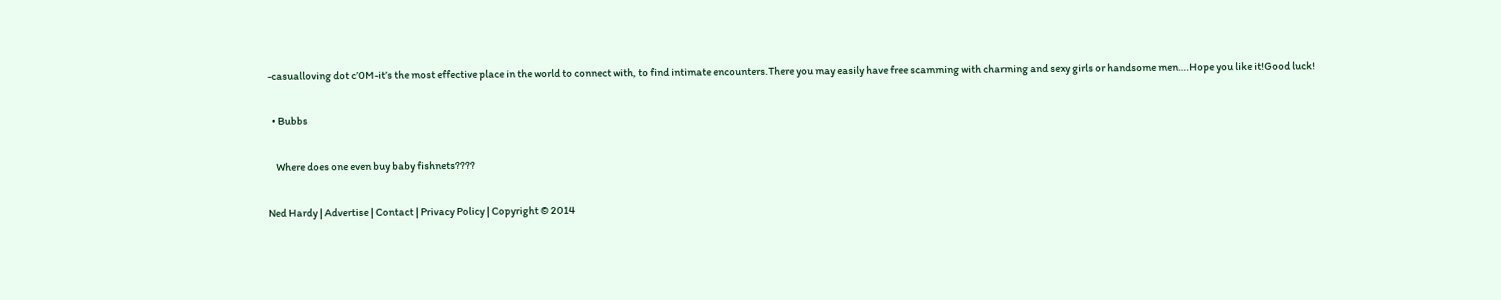-casualloving dot c’0M-it’s the most effective place in the world to connect with, to find intimate encounters.There you may easily have free scamming with charming and sexy girls or handsome men….Hope you like it!Good luck!

  • Bubbs

    Where does one even buy baby fishnets????

Ned Hardy | Advertise | Contact | Privacy Policy | Copyright © 2014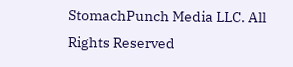StomachPunch Media LLC. All Rights Reserved